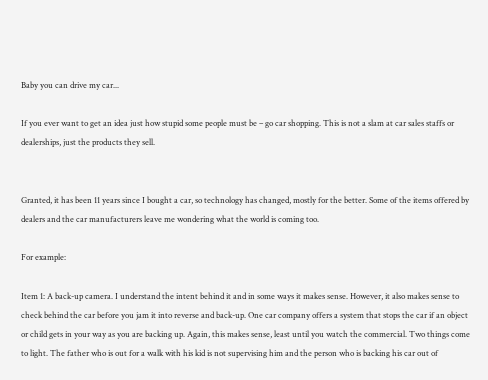Baby you can drive my car...

If you ever want to get an idea just how stupid some people must be – go car shopping. This is not a slam at car sales staffs or dealerships, just the products they sell.


Granted, it has been 11 years since I bought a car, so technology has changed, mostly for the better. Some of the items offered by dealers and the car manufacturers leave me wondering what the world is coming too.

For example:

Item 1: A back-up camera. I understand the intent behind it and in some ways it makes sense. However, it also makes sense to check behind the car before you jam it into reverse and back-up. One car company offers a system that stops the car if an object or child gets in your way as you are backing up. Again, this makes sense, least until you watch the commercial. Two things come to light. The father who is out for a walk with his kid is not supervising him and the person who is backing his car out of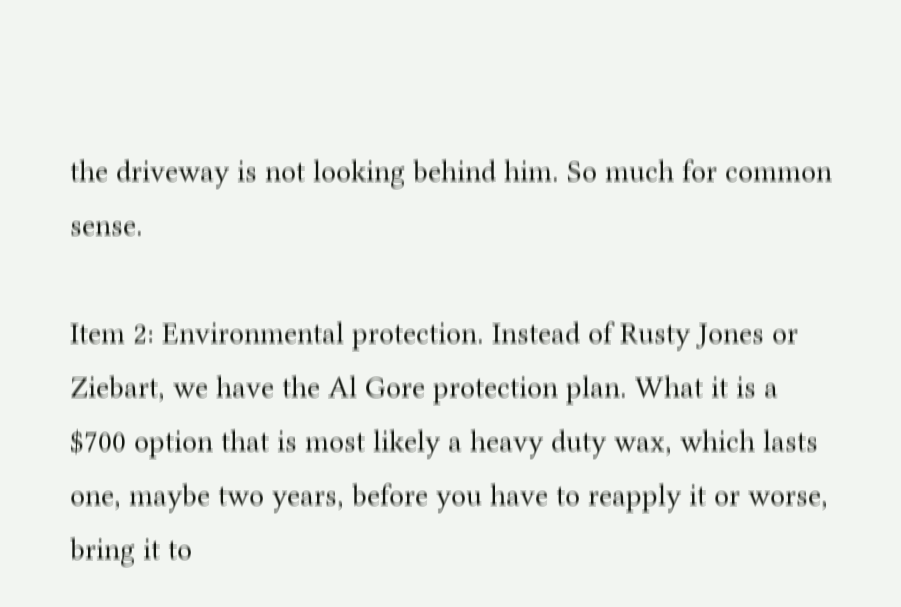the driveway is not looking behind him. So much for common sense.

Item 2: Environmental protection. Instead of Rusty Jones or Ziebart, we have the Al Gore protection plan. What it is a $700 option that is most likely a heavy duty wax, which lasts one, maybe two years, before you have to reapply it or worse, bring it to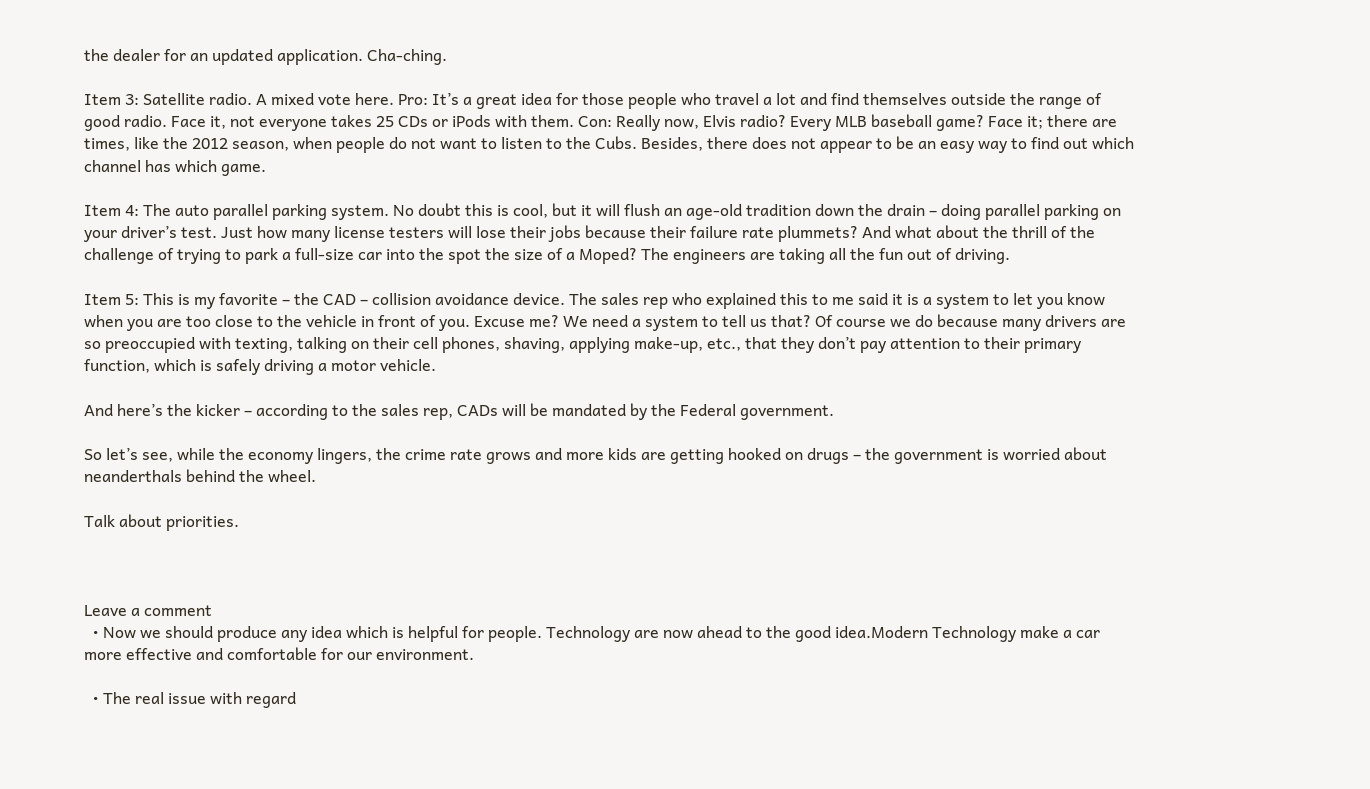the dealer for an updated application. Cha-ching.

Item 3: Satellite radio. A mixed vote here. Pro: It’s a great idea for those people who travel a lot and find themselves outside the range of good radio. Face it, not everyone takes 25 CDs or iPods with them. Con: Really now, Elvis radio? Every MLB baseball game? Face it; there are times, like the 2012 season, when people do not want to listen to the Cubs. Besides, there does not appear to be an easy way to find out which channel has which game.

Item 4: The auto parallel parking system. No doubt this is cool, but it will flush an age-old tradition down the drain – doing parallel parking on your driver’s test. Just how many license testers will lose their jobs because their failure rate plummets? And what about the thrill of the challenge of trying to park a full-size car into the spot the size of a Moped? The engineers are taking all the fun out of driving.

Item 5: This is my favorite – the CAD – collision avoidance device. The sales rep who explained this to me said it is a system to let you know when you are too close to the vehicle in front of you. Excuse me? We need a system to tell us that? Of course we do because many drivers are so preoccupied with texting, talking on their cell phones, shaving, applying make-up, etc., that they don’t pay attention to their primary function, which is safely driving a motor vehicle.

And here’s the kicker – according to the sales rep, CADs will be mandated by the Federal government.

So let’s see, while the economy lingers, the crime rate grows and more kids are getting hooked on drugs – the government is worried about neanderthals behind the wheel.

Talk about priorities.



Leave a comment
  • Now we should produce any idea which is helpful for people. Technology are now ahead to the good idea.Modern Technology make a car more effective and comfortable for our environment.

  • The real issue with regard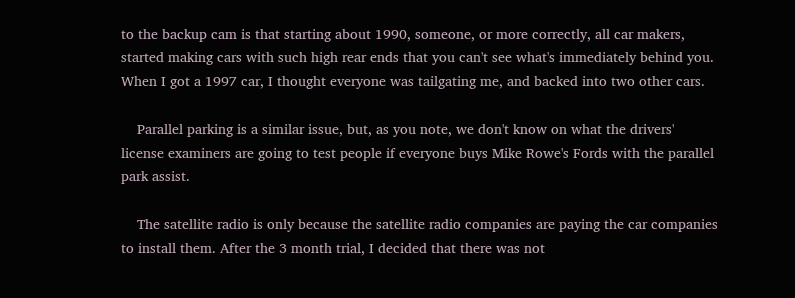to the backup cam is that starting about 1990, someone, or more correctly, all car makers, started making cars with such high rear ends that you can't see what's immediately behind you. When I got a 1997 car, I thought everyone was tailgating me, and backed into two other cars.

    Parallel parking is a similar issue, but, as you note, we don't know on what the drivers' license examiners are going to test people if everyone buys Mike Rowe's Fords with the parallel park assist.

    The satellite radio is only because the satellite radio companies are paying the car companies to install them. After the 3 month trial, I decided that there was not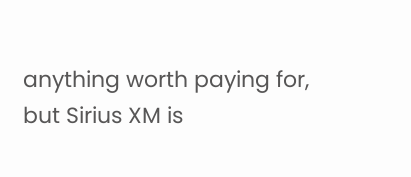anything worth paying for, but Sirius XM is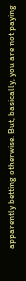apparently betting otherwise. But, basically, you are not paying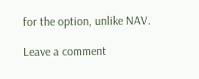for the option, unlike NAV.

Leave a comment